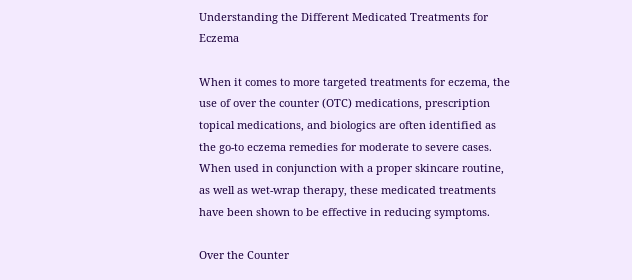Understanding the Different Medicated Treatments for Eczema

When it comes to more targeted treatments for eczema, the use of over the counter (OTC) medications, prescription topical medications, and biologics are often identified as the go-to eczema remedies for moderate to severe cases. When used in conjunction with a proper skincare routine, as well as wet-wrap therapy, these medicated treatments have been shown to be effective in reducing symptoms.

Over the Counter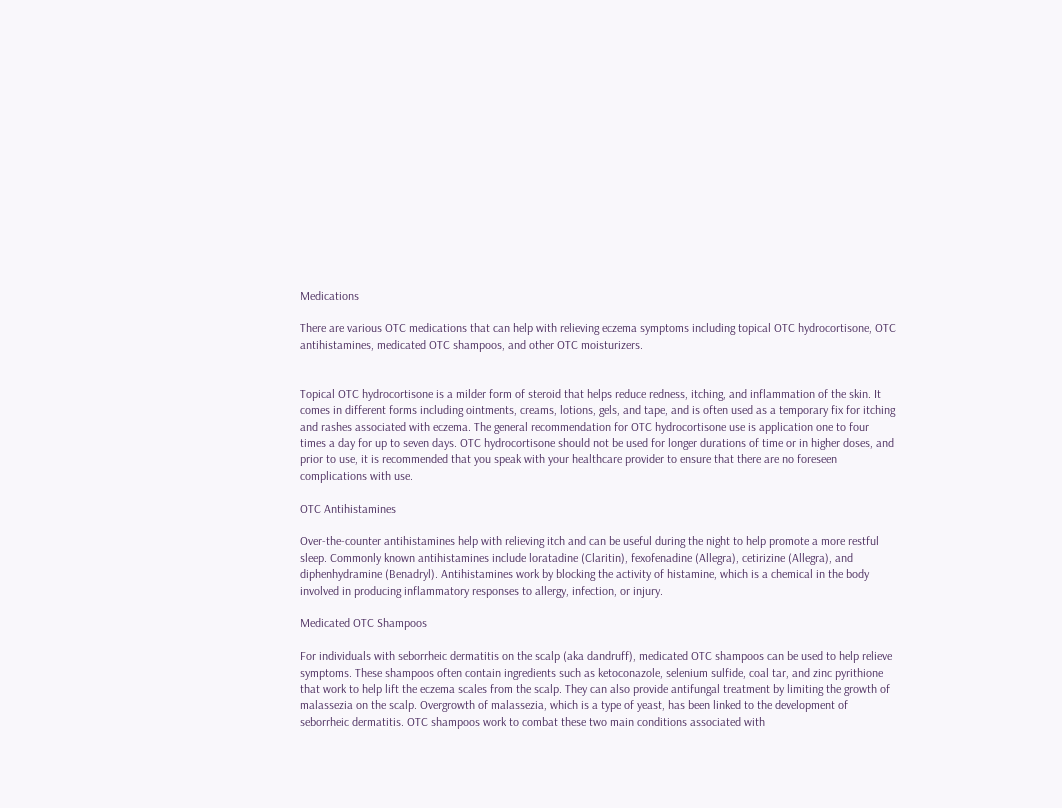Medications

There are various OTC medications that can help with relieving eczema symptoms including topical OTC hydrocortisone, OTC antihistamines, medicated OTC shampoos, and other OTC moisturizers.


Topical OTC hydrocortisone is a milder form of steroid that helps reduce redness, itching, and inflammation of the skin. It comes in different forms including ointments, creams, lotions, gels, and tape, and is often used as a temporary fix for itching and rashes associated with eczema. The general recommendation for OTC hydrocortisone use is application one to four times a day for up to seven days. OTC hydrocortisone should not be used for longer durations of time or in higher doses, and prior to use, it is recommended that you speak with your healthcare provider to ensure that there are no foreseen complications with use.

OTC Antihistamines

Over-the-counter antihistamines help with relieving itch and can be useful during the night to help promote a more restful sleep. Commonly known antihistamines include loratadine (Claritin), fexofenadine (Allegra), cetirizine (Allegra), and diphenhydramine (Benadryl). Antihistamines work by blocking the activity of histamine, which is a chemical in the body involved in producing inflammatory responses to allergy, infection, or injury.

Medicated OTC Shampoos

For individuals with seborrheic dermatitis on the scalp (aka dandruff), medicated OTC shampoos can be used to help relieve symptoms. These shampoos often contain ingredients such as ketoconazole, selenium sulfide, coal tar, and zinc pyrithione that work to help lift the eczema scales from the scalp. They can also provide antifungal treatment by limiting the growth of malassezia on the scalp. Overgrowth of malassezia, which is a type of yeast, has been linked to the development of seborrheic dermatitis. OTC shampoos work to combat these two main conditions associated with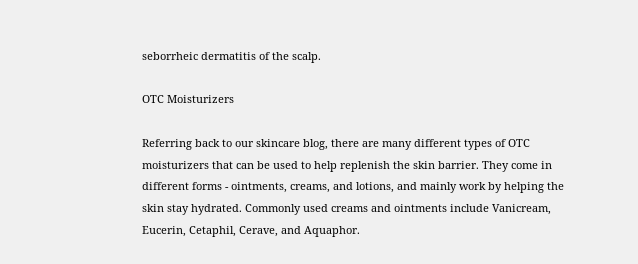seborrheic dermatitis of the scalp.

OTC Moisturizers

Referring back to our skincare blog, there are many different types of OTC moisturizers that can be used to help replenish the skin barrier. They come in different forms - ointments, creams, and lotions, and mainly work by helping the skin stay hydrated. Commonly used creams and ointments include Vanicream, Eucerin, Cetaphil, Cerave, and Aquaphor.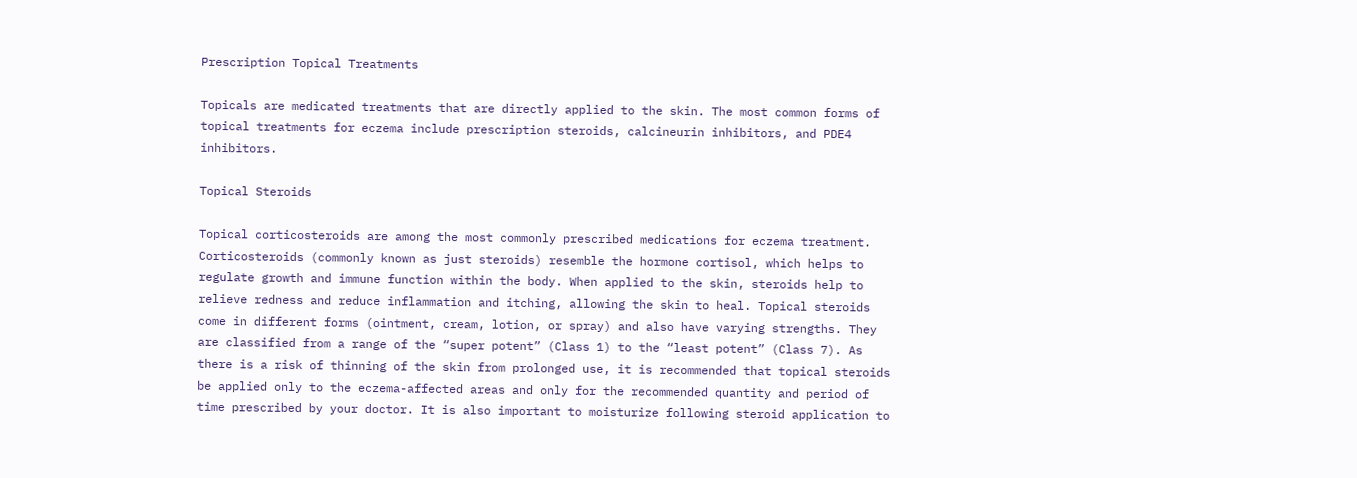Prescription Topical Treatments

Topicals are medicated treatments that are directly applied to the skin. The most common forms of topical treatments for eczema include prescription steroids, calcineurin inhibitors, and PDE4 inhibitors.

Topical Steroids

Topical corticosteroids are among the most commonly prescribed medications for eczema treatment. Corticosteroids (commonly known as just steroids) resemble the hormone cortisol, which helps to regulate growth and immune function within the body. When applied to the skin, steroids help to relieve redness and reduce inflammation and itching, allowing the skin to heal. Topical steroids come in different forms (ointment, cream, lotion, or spray) and also have varying strengths. They are classified from a range of the “super potent” (Class 1) to the “least potent” (Class 7). As there is a risk of thinning of the skin from prolonged use, it is recommended that topical steroids be applied only to the eczema-affected areas and only for the recommended quantity and period of time prescribed by your doctor. It is also important to moisturize following steroid application to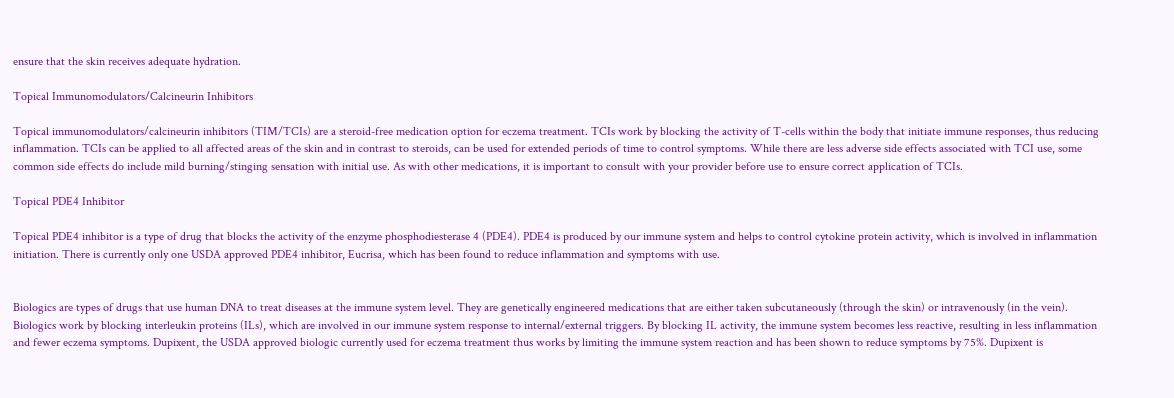ensure that the skin receives adequate hydration.

Topical Immunomodulators/Calcineurin Inhibitors

Topical immunomodulators/calcineurin inhibitors (TIM/TCIs) are a steroid-free medication option for eczema treatment. TCIs work by blocking the activity of T-cells within the body that initiate immune responses, thus reducing inflammation. TCIs can be applied to all affected areas of the skin and in contrast to steroids, can be used for extended periods of time to control symptoms. While there are less adverse side effects associated with TCI use, some common side effects do include mild burning/stinging sensation with initial use. As with other medications, it is important to consult with your provider before use to ensure correct application of TCIs.

Topical PDE4 Inhibitor

Topical PDE4 inhibitor is a type of drug that blocks the activity of the enzyme phosphodiesterase 4 (PDE4). PDE4 is produced by our immune system and helps to control cytokine protein activity, which is involved in inflammation initiation. There is currently only one USDA approved PDE4 inhibitor, Eucrisa, which has been found to reduce inflammation and symptoms with use.


Biologics are types of drugs that use human DNA to treat diseases at the immune system level. They are genetically engineered medications that are either taken subcutaneously (through the skin) or intravenously (in the vein). Biologics work by blocking interleukin proteins (ILs), which are involved in our immune system response to internal/external triggers. By blocking IL activity, the immune system becomes less reactive, resulting in less inflammation and fewer eczema symptoms. Dupixent, the USDA approved biologic currently used for eczema treatment thus works by limiting the immune system reaction and has been shown to reduce symptoms by 75%. Dupixent is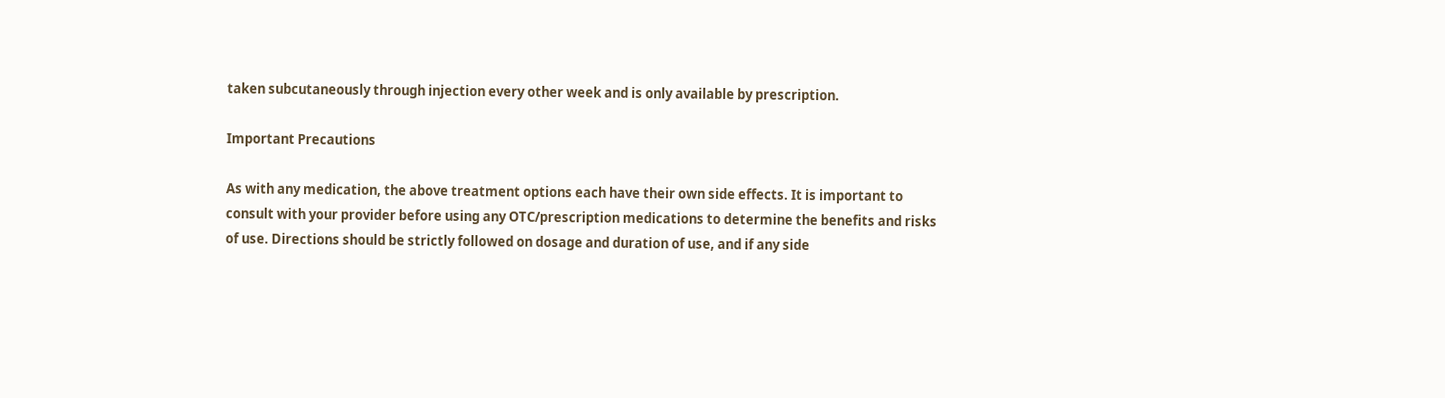taken subcutaneously through injection every other week and is only available by prescription.

Important Precautions

As with any medication, the above treatment options each have their own side effects. It is important to consult with your provider before using any OTC/prescription medications to determine the benefits and risks of use. Directions should be strictly followed on dosage and duration of use, and if any side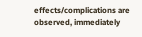effects/complications are observed, immediately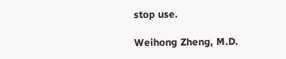stop use.

Weihong Zheng, M.D.